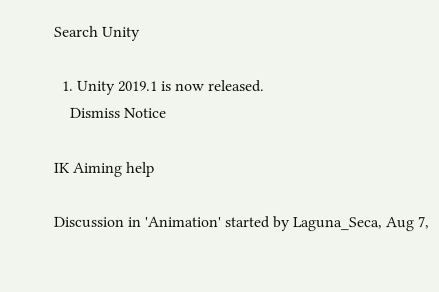Search Unity

  1. Unity 2019.1 is now released.
    Dismiss Notice

IK Aiming help

Discussion in 'Animation' started by Laguna_Seca, Aug 7,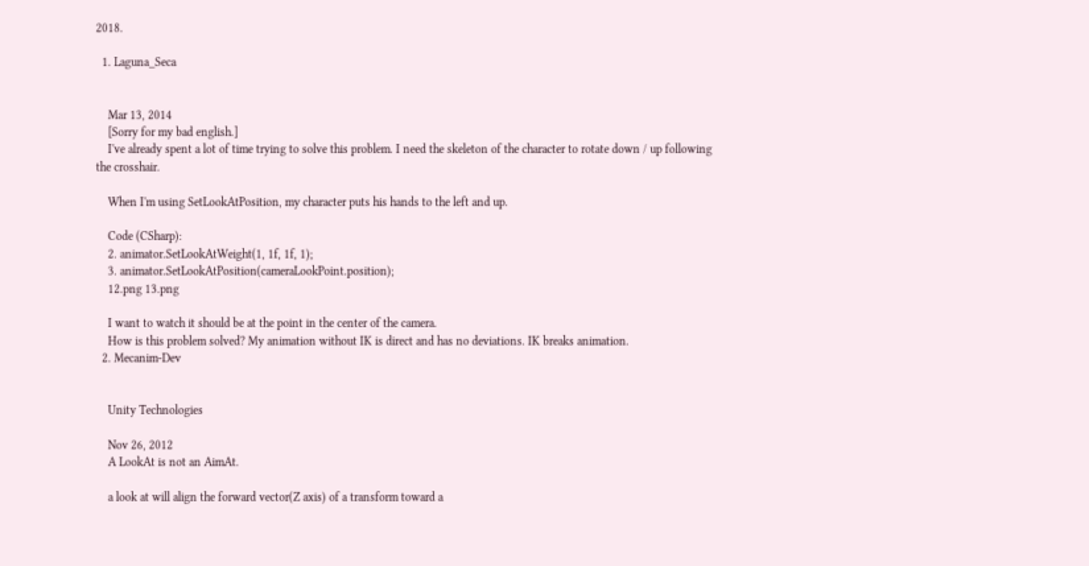2018.

  1. Laguna_Seca


    Mar 13, 2014
    [Sorry for my bad english.]
    I've already spent a lot of time trying to solve this problem. I need the skeleton of the character to rotate down / up following the crosshair.

    When I'm using SetLookAtPosition, my character puts his hands to the left and up.

    Code (CSharp):
    2. animator.SetLookAtWeight(1, 1f, 1f, 1);
    3. animator.SetLookAtPosition(cameraLookPoint.position);
    12.png 13.png

    I want to watch it should be at the point in the center of the camera.
    How is this problem solved? My animation without IK is direct and has no deviations. IK breaks animation.
  2. Mecanim-Dev


    Unity Technologies

    Nov 26, 2012
    A LookAt is not an AimAt.

    a look at will align the forward vector(Z axis) of a transform toward a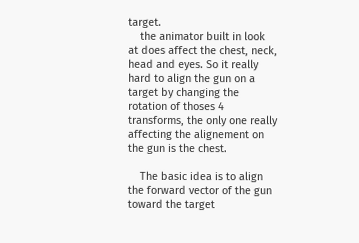target.
    the animator built in look at does affect the chest, neck, head and eyes. So it really hard to align the gun on a target by changing the rotation of thoses 4 transforms, the only one really affecting the alignement on the gun is the chest.

    The basic idea is to align the forward vector of the gun toward the target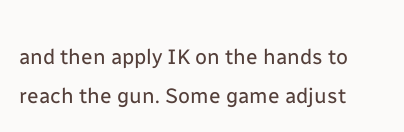and then apply IK on the hands to reach the gun. Some game adjust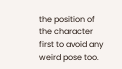the position of the character first to avoid any weird pose too.